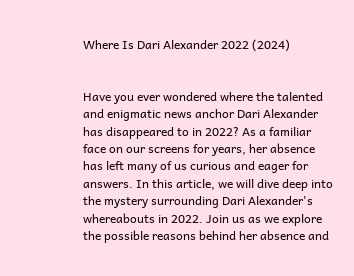Where Is Dari Alexander 2022 (2024)


Have you ever wondered where the talented and enigmatic news anchor Dari Alexander has disappeared to in 2022? As a familiar face on our screens for years, her absence has left many of us curious and eager for answers. In this article, we will dive deep into the mystery surrounding Dari Alexander's whereabouts in 2022. Join us as we explore the possible reasons behind her absence and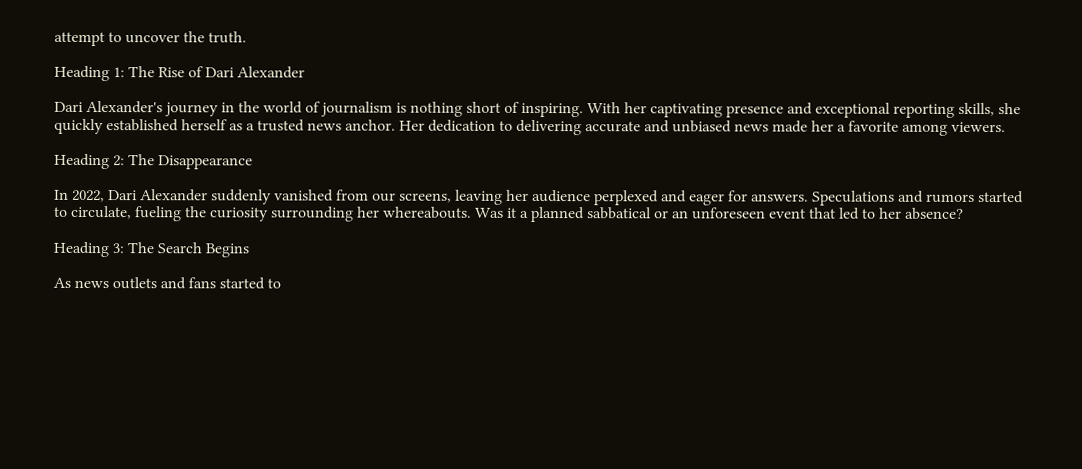attempt to uncover the truth.

Heading 1: The Rise of Dari Alexander

Dari Alexander's journey in the world of journalism is nothing short of inspiring. With her captivating presence and exceptional reporting skills, she quickly established herself as a trusted news anchor. Her dedication to delivering accurate and unbiased news made her a favorite among viewers.

Heading 2: The Disappearance

In 2022, Dari Alexander suddenly vanished from our screens, leaving her audience perplexed and eager for answers. Speculations and rumors started to circulate, fueling the curiosity surrounding her whereabouts. Was it a planned sabbatical or an unforeseen event that led to her absence?

Heading 3: The Search Begins

As news outlets and fans started to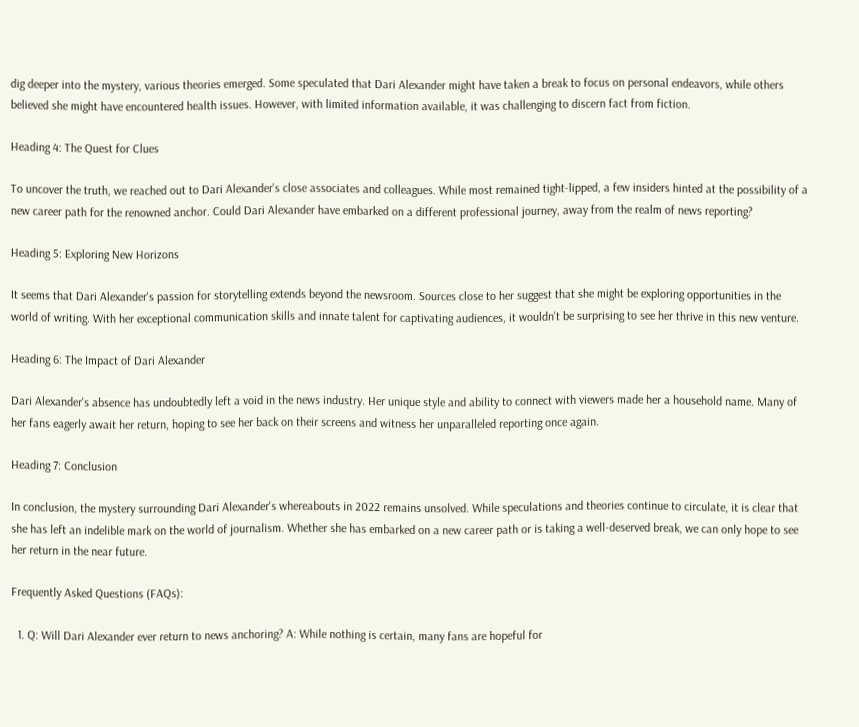dig deeper into the mystery, various theories emerged. Some speculated that Dari Alexander might have taken a break to focus on personal endeavors, while others believed she might have encountered health issues. However, with limited information available, it was challenging to discern fact from fiction.

Heading 4: The Quest for Clues

To uncover the truth, we reached out to Dari Alexander's close associates and colleagues. While most remained tight-lipped, a few insiders hinted at the possibility of a new career path for the renowned anchor. Could Dari Alexander have embarked on a different professional journey, away from the realm of news reporting?

Heading 5: Exploring New Horizons

It seems that Dari Alexander's passion for storytelling extends beyond the newsroom. Sources close to her suggest that she might be exploring opportunities in the world of writing. With her exceptional communication skills and innate talent for captivating audiences, it wouldn't be surprising to see her thrive in this new venture.

Heading 6: The Impact of Dari Alexander

Dari Alexander's absence has undoubtedly left a void in the news industry. Her unique style and ability to connect with viewers made her a household name. Many of her fans eagerly await her return, hoping to see her back on their screens and witness her unparalleled reporting once again.

Heading 7: Conclusion

In conclusion, the mystery surrounding Dari Alexander's whereabouts in 2022 remains unsolved. While speculations and theories continue to circulate, it is clear that she has left an indelible mark on the world of journalism. Whether she has embarked on a new career path or is taking a well-deserved break, we can only hope to see her return in the near future.

Frequently Asked Questions (FAQs):

  1. Q: Will Dari Alexander ever return to news anchoring? A: While nothing is certain, many fans are hopeful for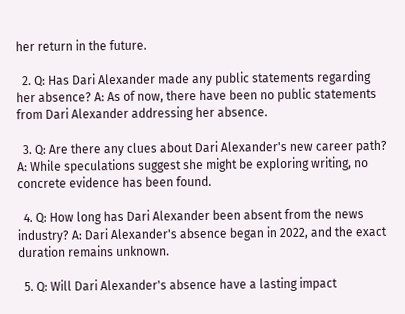her return in the future.

  2. Q: Has Dari Alexander made any public statements regarding her absence? A: As of now, there have been no public statements from Dari Alexander addressing her absence.

  3. Q: Are there any clues about Dari Alexander's new career path? A: While speculations suggest she might be exploring writing, no concrete evidence has been found.

  4. Q: How long has Dari Alexander been absent from the news industry? A: Dari Alexander's absence began in 2022, and the exact duration remains unknown.

  5. Q: Will Dari Alexander's absence have a lasting impact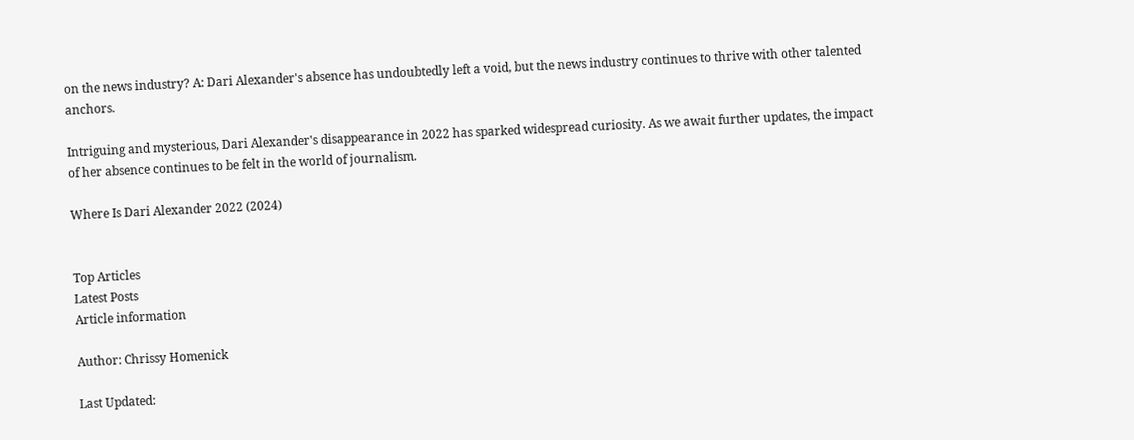on the news industry? A: Dari Alexander's absence has undoubtedly left a void, but the news industry continues to thrive with other talented anchors.

Intriguing and mysterious, Dari Alexander's disappearance in 2022 has sparked widespread curiosity. As we await further updates, the impact of her absence continues to be felt in the world of journalism.

Where Is Dari Alexander 2022 (2024)


Top Articles
Latest Posts
Article information

Author: Chrissy Homenick

Last Updated: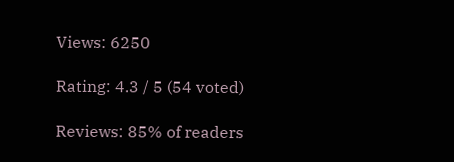Views: 6250

Rating: 4.3 / 5 (54 voted)

Reviews: 85% of readers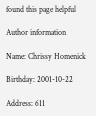found this page helpful

Author information

Name: Chrissy Homenick

Birthday: 2001-10-22

Address: 611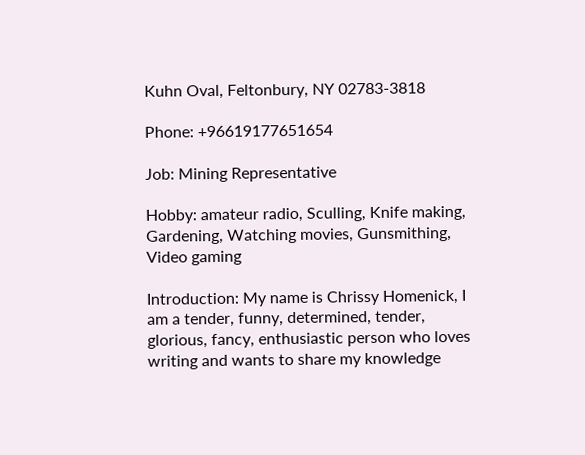Kuhn Oval, Feltonbury, NY 02783-3818

Phone: +96619177651654

Job: Mining Representative

Hobby: amateur radio, Sculling, Knife making, Gardening, Watching movies, Gunsmithing, Video gaming

Introduction: My name is Chrissy Homenick, I am a tender, funny, determined, tender, glorious, fancy, enthusiastic person who loves writing and wants to share my knowledge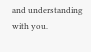and understanding with you.